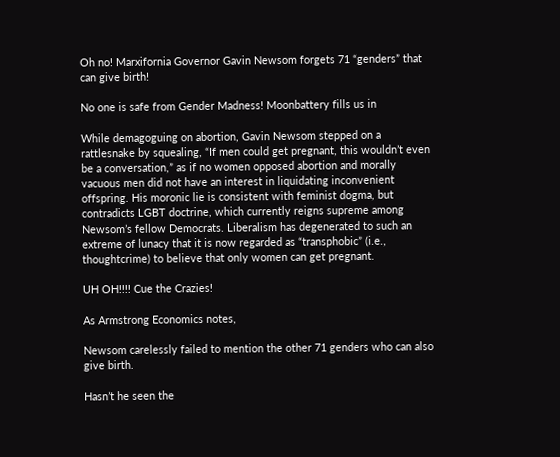Oh no! Marxifornia Governor Gavin Newsom forgets 71 “genders” that can give birth!

No one is safe from Gender Madness! Moonbattery fills us in

While demagoguing on abortion, Gavin Newsom stepped on a rattlesnake by squealing, “If men could get pregnant, this wouldn’t even be a conversation,” as if no women opposed abortion and morally vacuous men did not have an interest in liquidating inconvenient offspring. His moronic lie is consistent with feminist dogma, but contradicts LGBT doctrine, which currently reigns supreme among Newsom’s fellow Democrats. Liberalism has degenerated to such an extreme of lunacy that it is now regarded as “transphobic” (i.e., thoughtcrime) to believe that only women can get pregnant.

UH OH!!!! Cue the Crazies!

As Armstrong Economics notes,

Newsom carelessly failed to mention the other 71 genders who can also give birth.

Hasn’t he seen the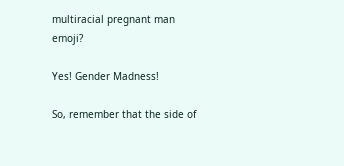multiracial pregnant man emoji?

Yes! Gender Madness!

So, remember that the side of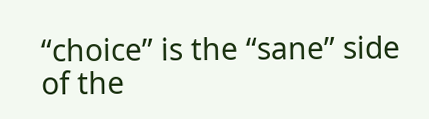“choice” is the “sane” side of the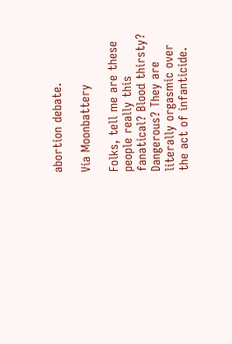abortion debate.

Via Moonbattery

Folks, tell me are these people really this fanatical? Blood thirsty? Dangerous? They are literally orgasmic over the act of infanticide.